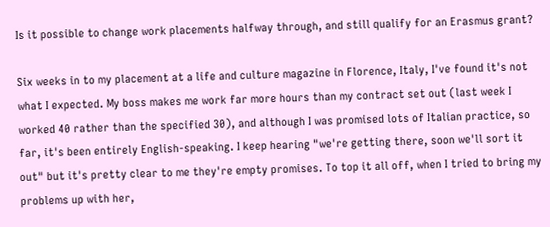Is it possible to change work placements halfway through, and still qualify for an Erasmus grant?

Six weeks in to my placement at a life and culture magazine in Florence, Italy, I've found it's not what I expected. My boss makes me work far more hours than my contract set out (last week I worked 40 rather than the specified 30), and although I was promised lots of Italian practice, so far, it's been entirely English-speaking. I keep hearing "we're getting there, soon we'll sort it out" but it's pretty clear to me they're empty promises. To top it all off, when I tried to bring my problems up with her,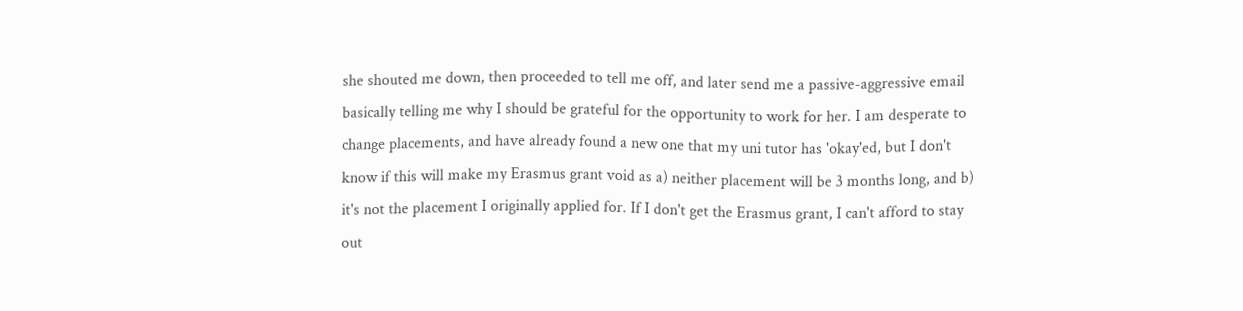she shouted me down, then proceeded to tell me off, and later send me a passive-aggressive email basically telling me why I should be grateful for the opportunity to work for her. I am desperate to change placements, and have already found a new one that my uni tutor has 'okay'ed, but I don't know if this will make my Erasmus grant void as a) neither placement will be 3 months long, and b) it's not the placement I originally applied for. If I don't get the Erasmus grant, I can't afford to stay out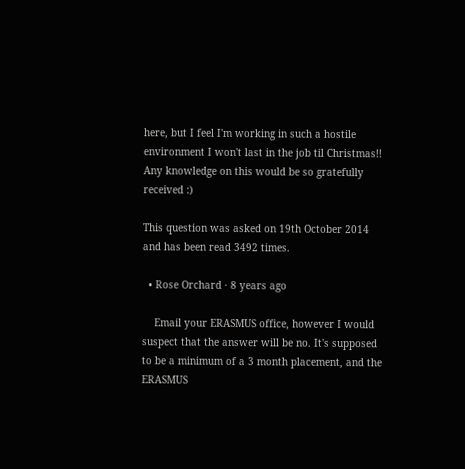here, but I feel I'm working in such a hostile environment I won't last in the job til Christmas!! Any knowledge on this would be so gratefully received :)

This question was asked on 19th October 2014 and has been read 3492 times.

  • Rose Orchard · 8 years ago

    Email your ERASMUS office, however I would suspect that the answer will be no. It's supposed to be a minimum of a 3 month placement, and the ERASMUS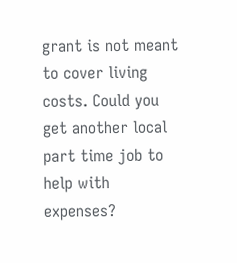grant is not meant to cover living costs. Could you get another local part time job to help with expenses?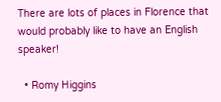There are lots of places in Florence that would probably like to have an English speaker!

  • Romy Higgins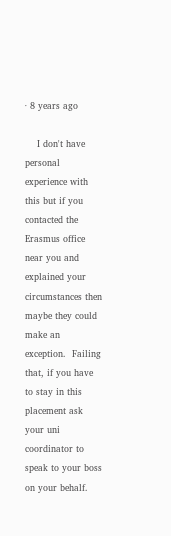· 8 years ago

    I don't have personal experience with this but if you contacted the Erasmus office near you and explained your circumstances then maybe they could make an exception.  Failing that, if you have to stay in this placement ask your uni coordinator to speak to your boss on your behalf.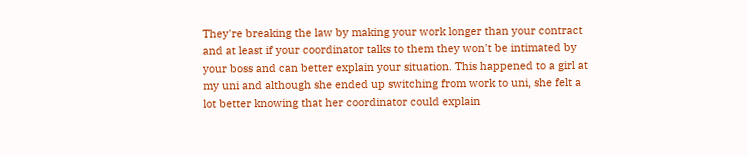They're breaking the law by making your work longer than your contract and at least if your coordinator talks to them they won't be intimated by your boss and can better explain your situation. This happened to a girl at my uni and although she ended up switching from work to uni, she felt a lot better knowing that her coordinator could explain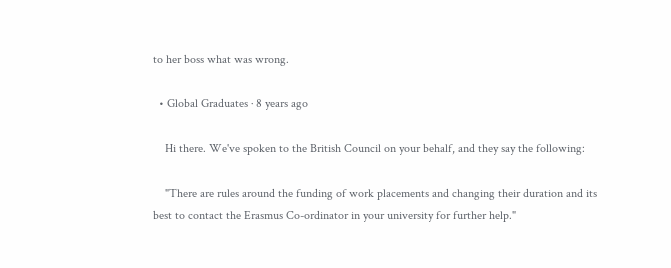to her boss what was wrong.

  • Global Graduates · 8 years ago

    Hi there. We've spoken to the British Council on your behalf, and they say the following:

    "There are rules around the funding of work placements and changing their duration and its best to contact the Erasmus Co-ordinator in your university for further help."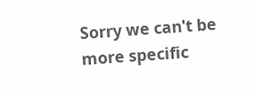Sorry we can't be more specific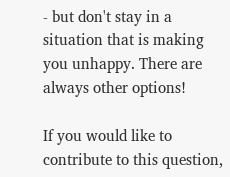- but don't stay in a situation that is making you unhappy. There are always other options!

If you would like to contribute to this question,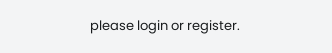please login or register.